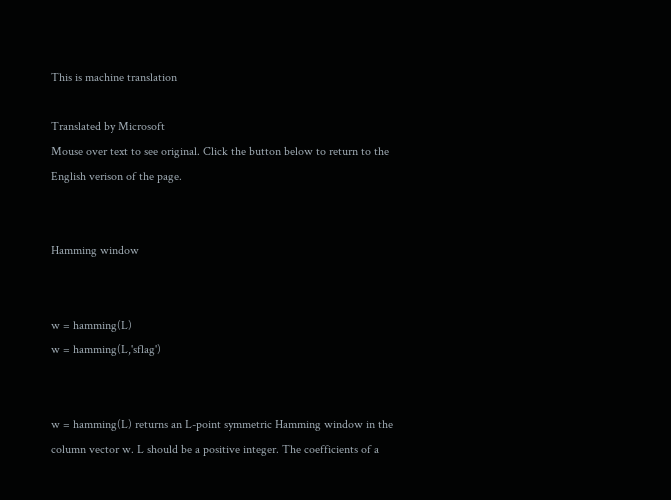This is machine translation

Translated by Microsoft
Mouse over text to see original. Click the button below to return to the English verison of the page.


Hamming window


w = hamming(L)
w = hamming(L,'sflag')


w = hamming(L) returns an L-point symmetric Hamming window in the column vector w. L should be a positive integer. The coefficients of a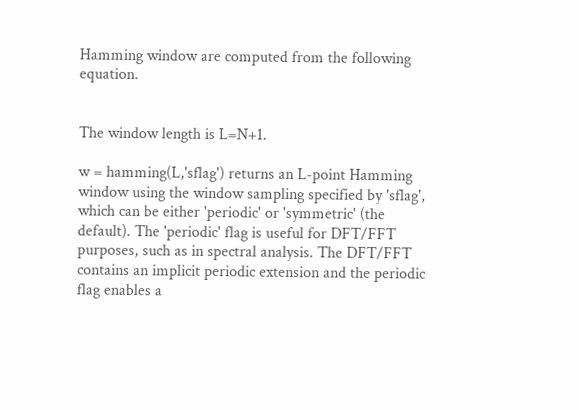Hamming window are computed from the following equation.


The window length is L=N+1.

w = hamming(L,'sflag') returns an L-point Hamming window using the window sampling specified by 'sflag', which can be either 'periodic' or 'symmetric' (the default). The 'periodic' flag is useful for DFT/FFT purposes, such as in spectral analysis. The DFT/FFT contains an implicit periodic extension and the periodic flag enables a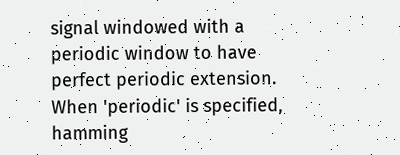signal windowed with a periodic window to have perfect periodic extension. When 'periodic' is specified, hamming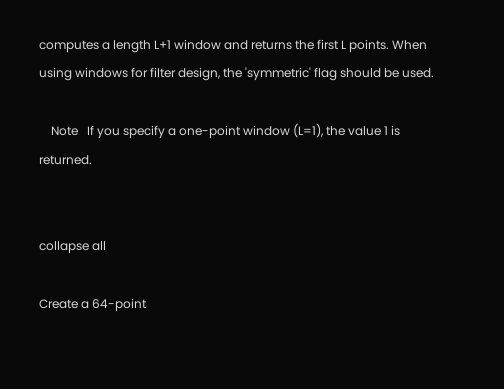computes a length L+1 window and returns the first L points. When using windows for filter design, the 'symmetric' flag should be used.

    Note   If you specify a one-point window (L=1), the value 1 is returned.


collapse all

Create a 64-point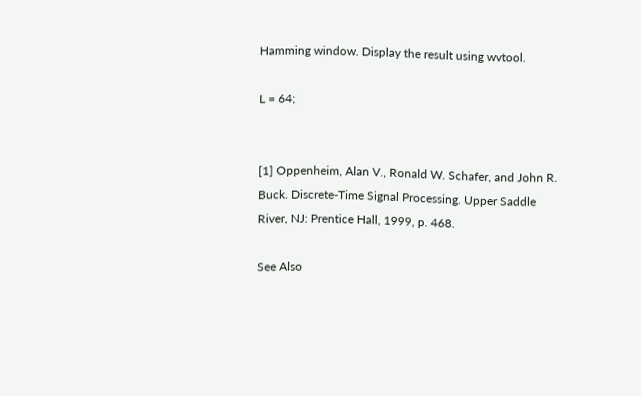Hamming window. Display the result using wvtool.

L = 64;


[1] Oppenheim, Alan V., Ronald W. Schafer, and John R. Buck. Discrete-Time Signal Processing. Upper Saddle River, NJ: Prentice Hall, 1999, p. 468.

See Also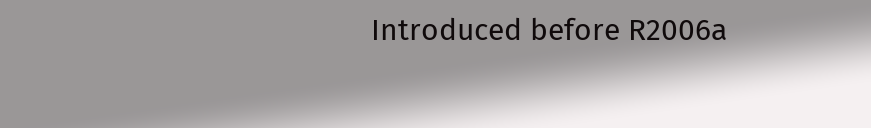Introduced before R2006a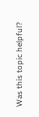Was this topic helpful?